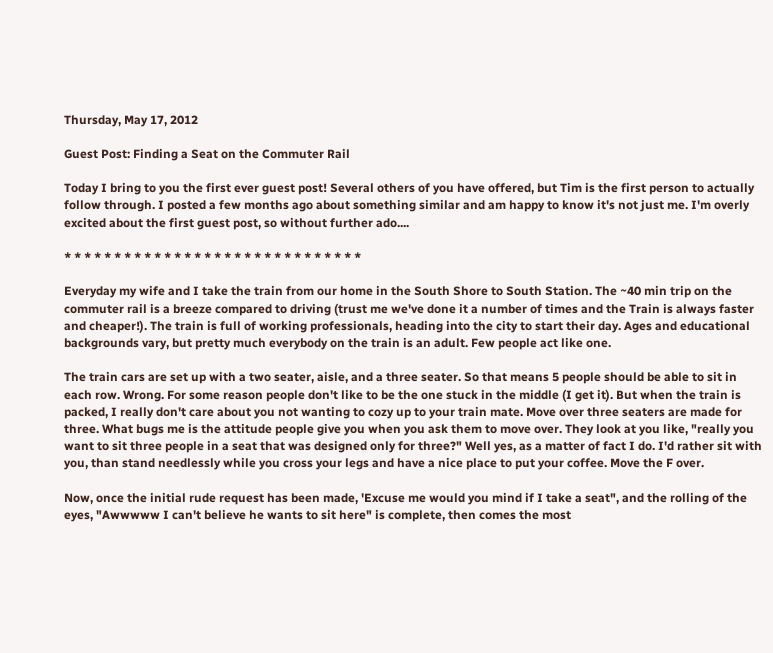Thursday, May 17, 2012

Guest Post: Finding a Seat on the Commuter Rail

Today I bring to you the first ever guest post! Several others of you have offered, but Tim is the first person to actually follow through. I posted a few months ago about something similar and am happy to know it's not just me. I'm overly excited about the first guest post, so without further ado....

* * * * * * * * * * * * * * * * * * * * * * * * * * * * * *

Everyday my wife and I take the train from our home in the South Shore to South Station. The ~40 min trip on the commuter rail is a breeze compared to driving (trust me we've done it a number of times and the Train is always faster and cheaper!). The train is full of working professionals, heading into the city to start their day. Ages and educational backgrounds vary, but pretty much everybody on the train is an adult. Few people act like one.

The train cars are set up with a two seater, aisle, and a three seater. So that means 5 people should be able to sit in each row. Wrong. For some reason people don't like to be the one stuck in the middle (I get it). But when the train is packed, I really don't care about you not wanting to cozy up to your train mate. Move over three seaters are made for three. What bugs me is the attitude people give you when you ask them to move over. They look at you like, "really you want to sit three people in a seat that was designed only for three?" Well yes, as a matter of fact I do. I'd rather sit with you, than stand needlessly while you cross your legs and have a nice place to put your coffee. Move the F over.

Now, once the initial rude request has been made, 'Excuse me would you mind if I take a seat", and the rolling of the eyes, "Awwwww I can't believe he wants to sit here" is complete, then comes the most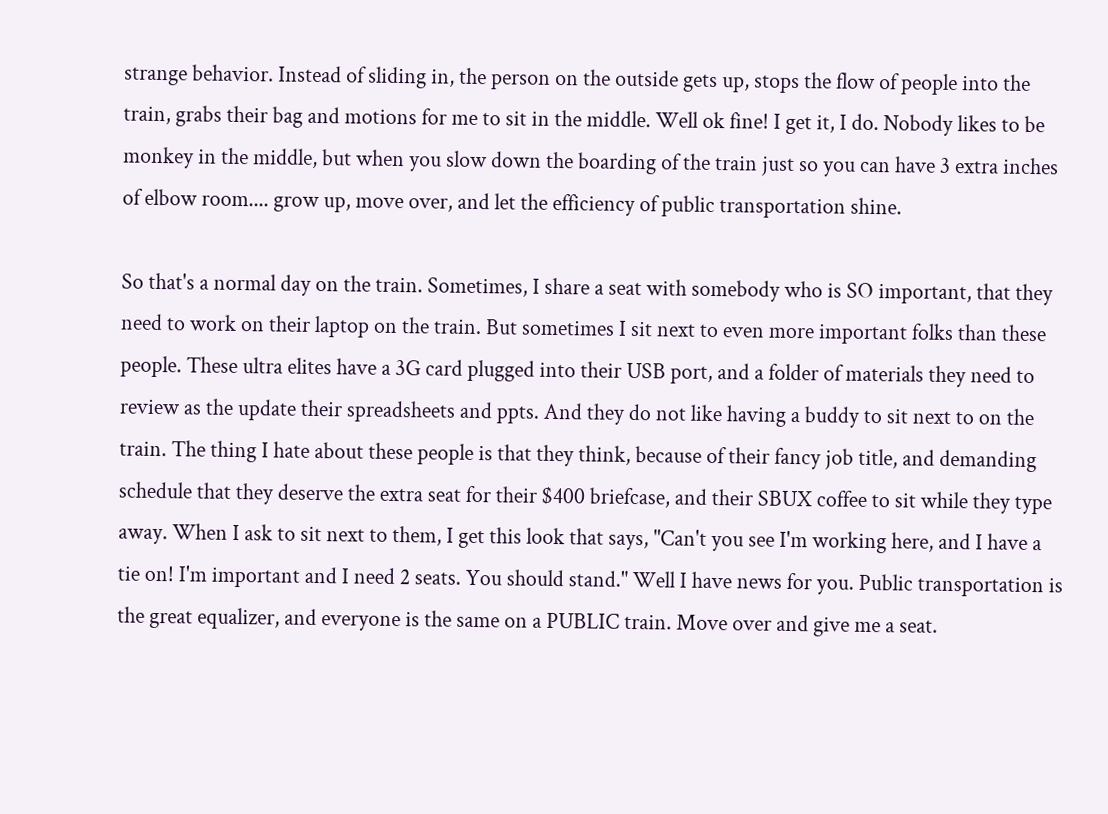strange behavior. Instead of sliding in, the person on the outside gets up, stops the flow of people into the train, grabs their bag and motions for me to sit in the middle. Well ok fine! I get it, I do. Nobody likes to be monkey in the middle, but when you slow down the boarding of the train just so you can have 3 extra inches of elbow room.... grow up, move over, and let the efficiency of public transportation shine.

So that's a normal day on the train. Sometimes, I share a seat with somebody who is SO important, that they need to work on their laptop on the train. But sometimes I sit next to even more important folks than these people. These ultra elites have a 3G card plugged into their USB port, and a folder of materials they need to review as the update their spreadsheets and ppts. And they do not like having a buddy to sit next to on the train. The thing I hate about these people is that they think, because of their fancy job title, and demanding schedule that they deserve the extra seat for their $400 briefcase, and their SBUX coffee to sit while they type away. When I ask to sit next to them, I get this look that says, "Can't you see I'm working here, and I have a tie on! I'm important and I need 2 seats. You should stand." Well I have news for you. Public transportation is the great equalizer, and everyone is the same on a PUBLIC train. Move over and give me a seat.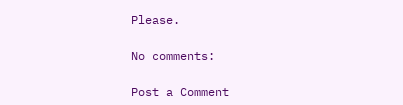Please.

No comments:

Post a Comment